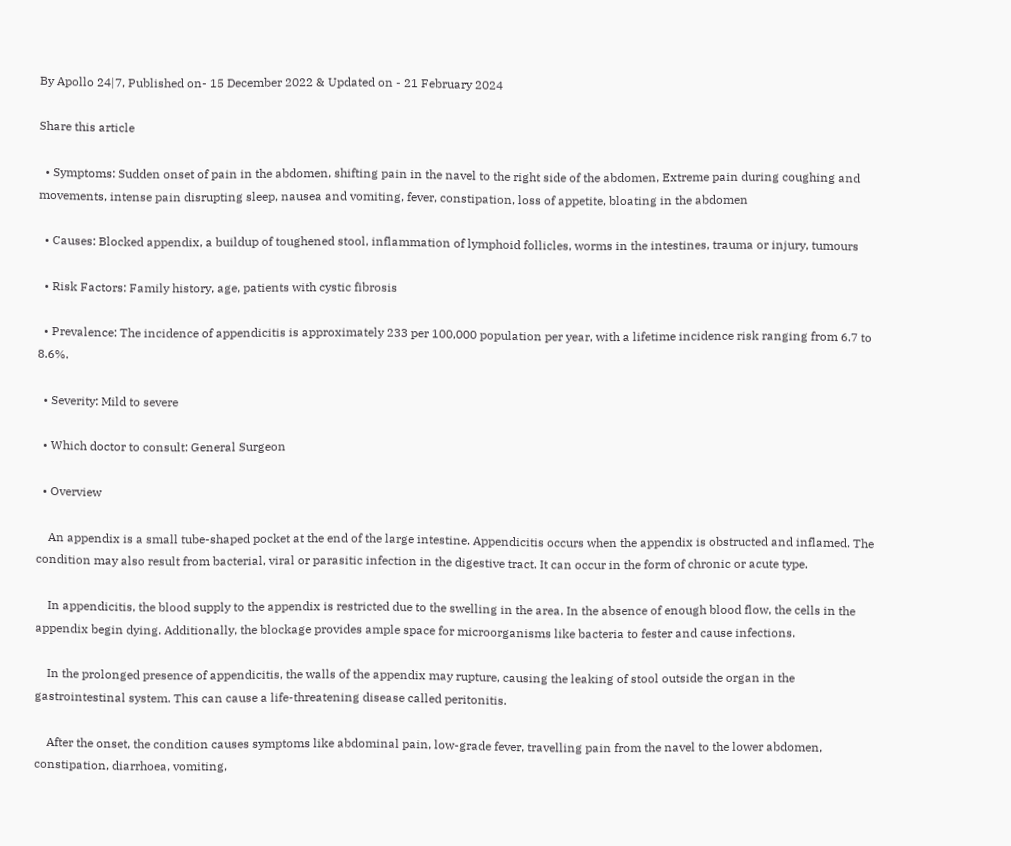By Apollo 24|7, Published on- 15 December 2022 & Updated on - 21 February 2024

Share this article

  • Symptoms: Sudden onset of pain in the abdomen, shifting pain in the navel to the right side of the abdomen, Extreme pain during coughing and movements, intense pain disrupting sleep, nausea and vomiting, fever, constipation, loss of appetite, bloating in the abdomen

  • Causes: Blocked appendix, a buildup of toughened stool, inflammation of lymphoid follicles, worms in the intestines, trauma or injury, tumours

  • Risk Factors: Family history, age, patients with cystic fibrosis

  • Prevalence: The incidence of appendicitis is approximately 233 per 100,000 population per year, with a lifetime incidence risk ranging from 6.7 to 8.6%.

  • Severity: Mild to severe

  • Which doctor to consult: General Surgeon

  • Overview

    An appendix is a small tube-shaped pocket at the end of the large intestine. Appendicitis occurs when the appendix is obstructed and inflamed. The condition may also result from bacterial, viral or parasitic infection in the digestive tract. It can occur in the form of chronic or acute type.

    In appendicitis, the blood supply to the appendix is restricted due to the swelling in the area. In the absence of enough blood flow, the cells in the appendix begin dying. Additionally, the blockage provides ample space for microorganisms like bacteria to fester and cause infections.

    In the prolonged presence of appendicitis, the walls of the appendix may rupture, causing the leaking of stool outside the organ in the gastrointestinal system. This can cause a life-threatening disease called peritonitis.

    After the onset, the condition causes symptoms like abdominal pain, low-grade fever, travelling pain from the navel to the lower abdomen, constipation, diarrhoea, vomiting,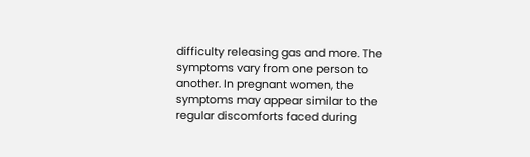difficulty releasing gas and more. The symptoms vary from one person to another. In pregnant women, the symptoms may appear similar to the regular discomforts faced during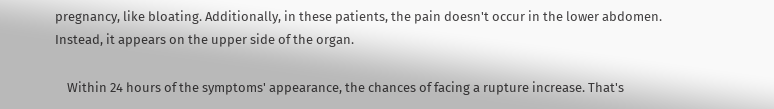pregnancy, like bloating. Additionally, in these patients, the pain doesn't occur in the lower abdomen. Instead, it appears on the upper side of the organ.

    Within 24 hours of the symptoms' appearance, the chances of facing a rupture increase. That's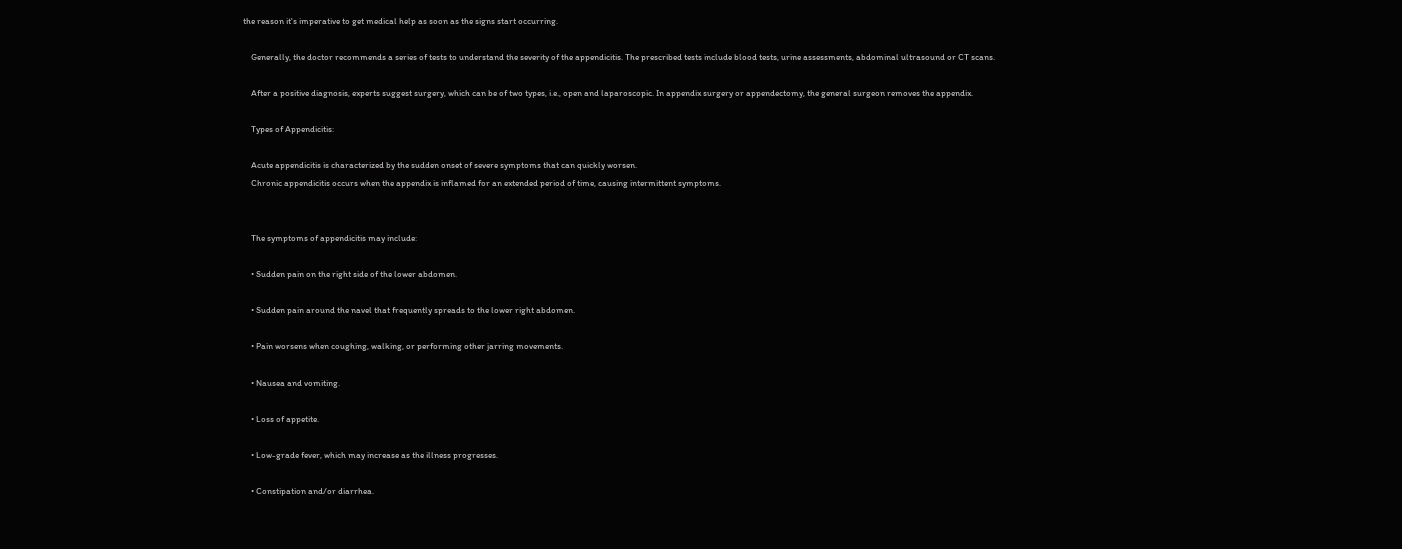the reason it's imperative to get medical help as soon as the signs start occurring.

    Generally, the doctor recommends a series of tests to understand the severity of the appendicitis. The prescribed tests include blood tests, urine assessments, abdominal ultrasound or CT scans.

    After a positive diagnosis, experts suggest surgery, which can be of two types, i.e., open and laparoscopic. In appendix surgery or appendectomy, the general surgeon removes the appendix.

    Types of Appendicitis:

    Acute appendicitis is characterized by the sudden onset of severe symptoms that can quickly worsen.
    Chronic appendicitis occurs when the appendix is inflamed for an extended period of time, causing intermittent symptoms.


    The symptoms of appendicitis may include:

    • Sudden pain on the right side of the lower abdomen.

    • Sudden pain around the navel that frequently spreads to the lower right abdomen.

    • Pain worsens when coughing, walking, or performing other jarring movements.

    • Nausea and vomiting.

    • Loss of appetite.

    • Low-grade fever, which may increase as the illness progresses.

    • Constipation and/or diarrhea.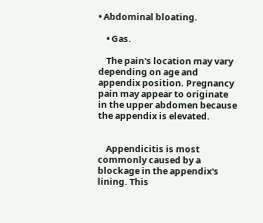• Abdominal bloating.

    • Gas.

    The pain's location may vary depending on age and appendix position. Pregnancy pain may appear to originate in the upper abdomen because the appendix is elevated.


    Appendicitis is most commonly caused by a blockage in the appendix's lining. This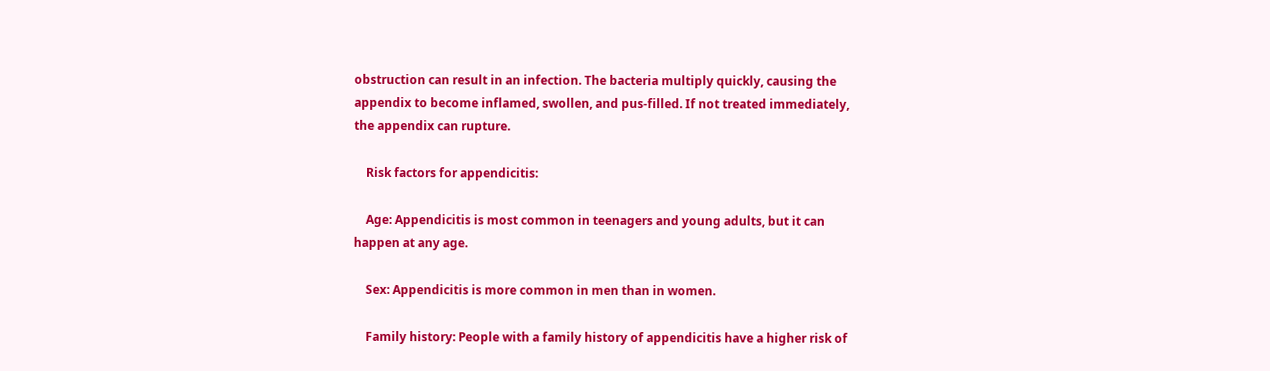obstruction can result in an infection. The bacteria multiply quickly, causing the appendix to become inflamed, swollen, and pus-filled. If not treated immediately, the appendix can rupture.

    Risk factors for appendicitis:

    Age: Appendicitis is most common in teenagers and young adults, but it can happen at any age.

    Sex: Appendicitis is more common in men than in women.

    Family history: People with a family history of appendicitis have a higher risk of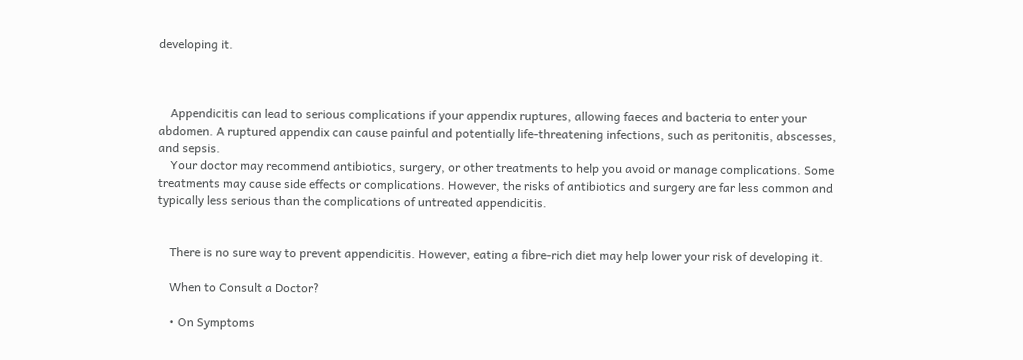developing it.



    Appendicitis can lead to serious complications if your appendix ruptures, allowing faeces and bacteria to enter your abdomen. A ruptured appendix can cause painful and potentially life-threatening infections, such as peritonitis, abscesses, and sepsis.
    Your doctor may recommend antibiotics, surgery, or other treatments to help you avoid or manage complications. Some treatments may cause side effects or complications. However, the risks of antibiotics and surgery are far less common and typically less serious than the complications of untreated appendicitis.


    There is no sure way to prevent appendicitis. However, eating a fibre-rich diet may help lower your risk of developing it.

    When to Consult a Doctor?

    • On Symptoms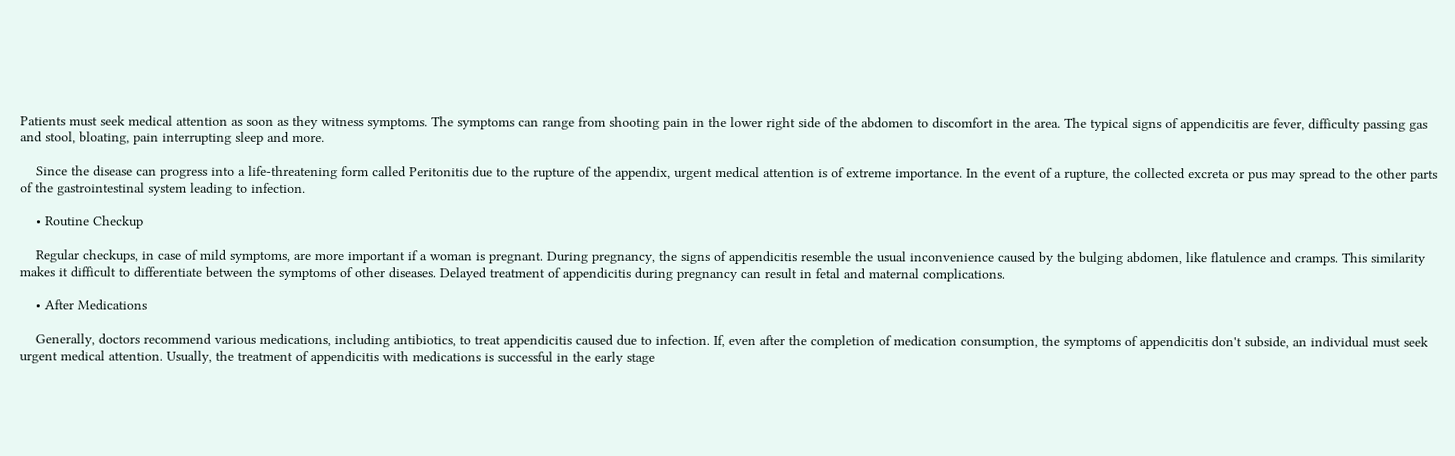Patients must seek medical attention as soon as they witness symptoms. The symptoms can range from shooting pain in the lower right side of the abdomen to discomfort in the area. The typical signs of appendicitis are fever, difficulty passing gas and stool, bloating, pain interrupting sleep and more.

    Since the disease can progress into a life-threatening form called Peritonitis due to the rupture of the appendix, urgent medical attention is of extreme importance. In the event of a rupture, the collected excreta or pus may spread to the other parts of the gastrointestinal system leading to infection.

    • Routine Checkup

    Regular checkups, in case of mild symptoms, are more important if a woman is pregnant. During pregnancy, the signs of appendicitis resemble the usual inconvenience caused by the bulging abdomen, like flatulence and cramps. This similarity makes it difficult to differentiate between the symptoms of other diseases. Delayed treatment of appendicitis during pregnancy can result in fetal and maternal complications.

    • After Medications

    Generally, doctors recommend various medications, including antibiotics, to treat appendicitis caused due to infection. If, even after the completion of medication consumption, the symptoms of appendicitis don't subside, an individual must seek urgent medical attention. Usually, the treatment of appendicitis with medications is successful in the early stage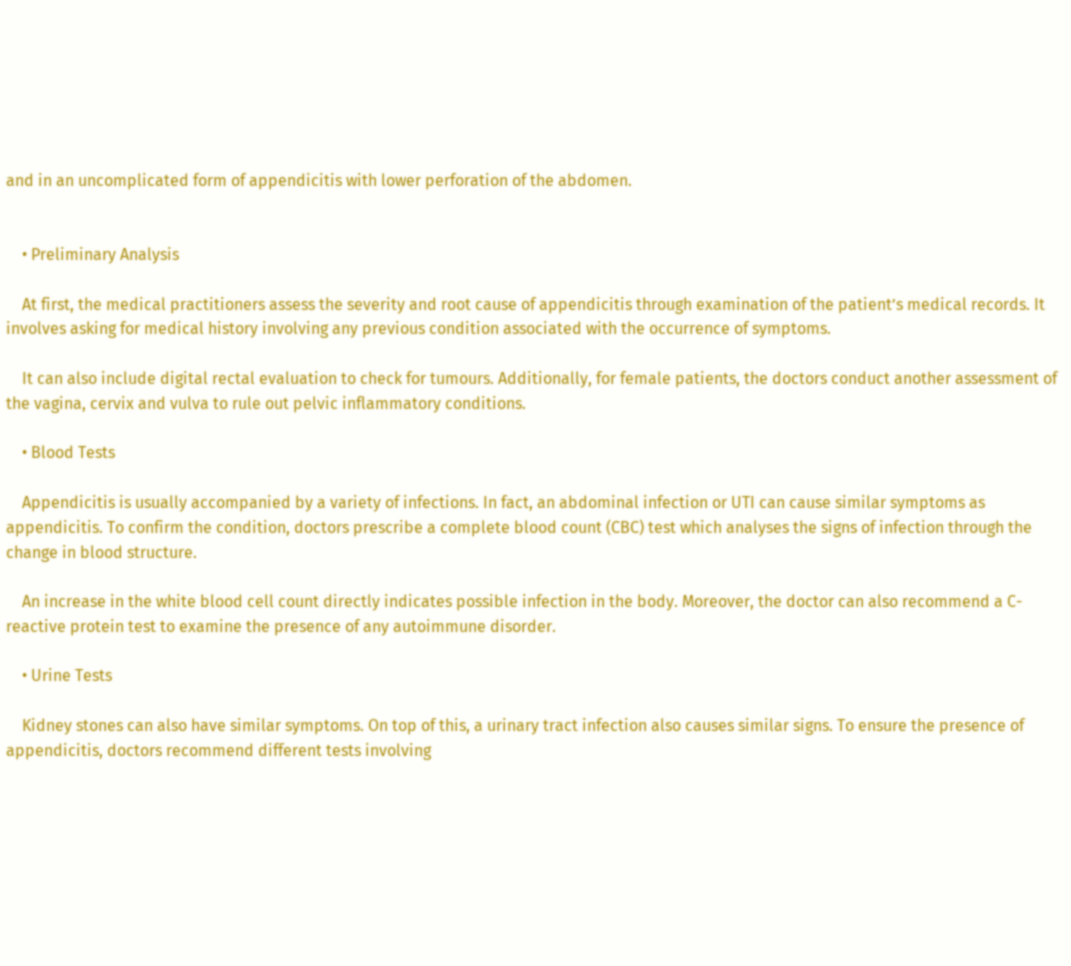and in an uncomplicated form of appendicitis with lower perforation of the abdomen.


    • Preliminary Analysis

    At first, the medical practitioners assess the severity and root cause of appendicitis through examination of the patient’s medical records. It involves asking for medical history involving any previous condition associated with the occurrence of symptoms.

    It can also include digital rectal evaluation to check for tumours. Additionally, for female patients, the doctors conduct another assessment of the vagina, cervix and vulva to rule out pelvic inflammatory conditions.

    • Blood Tests

    Appendicitis is usually accompanied by a variety of infections. In fact, an abdominal infection or UTI can cause similar symptoms as appendicitis. To confirm the condition, doctors prescribe a complete blood count (CBC) test which analyses the signs of infection through the change in blood structure.

    An increase in the white blood cell count directly indicates possible infection in the body. Moreover, the doctor can also recommend a C-reactive protein test to examine the presence of any autoimmune disorder.

    • Urine Tests

    Kidney stones can also have similar symptoms. On top of this, a urinary tract infection also causes similar signs. To ensure the presence of appendicitis, doctors recommend different tests involving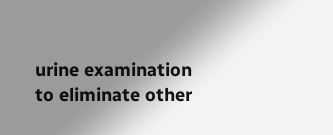urine examination to eliminate other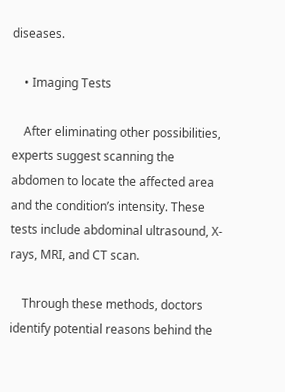diseases.

    • Imaging Tests

    After eliminating other possibilities, experts suggest scanning the abdomen to locate the affected area and the condition’s intensity. These tests include abdominal ultrasound, X-rays, MRI, and CT scan.

    Through these methods, doctors identify potential reasons behind the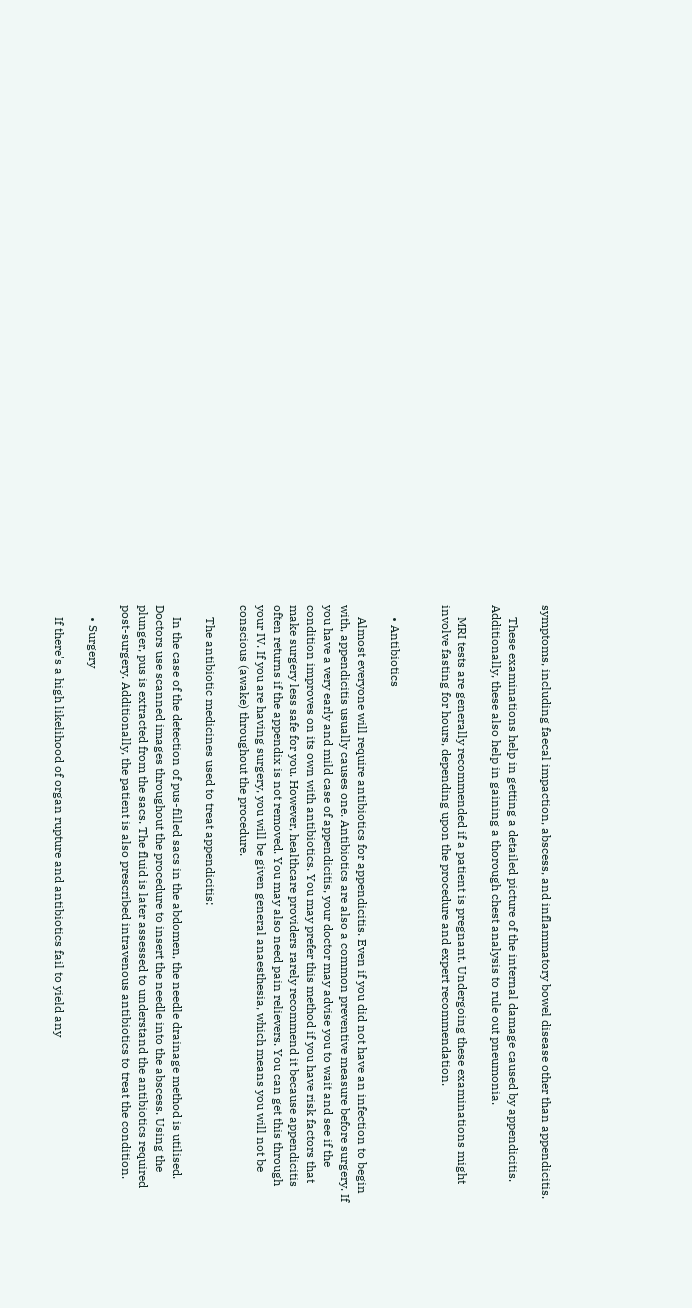symptoms, including faecal impaction, abscess, and inflammatory bowel disease other than appendicitis.

    These examinations help in getting a detailed picture of the internal damage caused by appendicitis. Additionally, these also help in gaining a thorough chest analysis to rule out pneumonia.

    MRI tests are generally recommended if a patient is pregnant. Undergoing these examinations might involve fasting for hours, depending upon the procedure and expert recommendation.


    • Antibiotics

    Almost everyone will require antibiotics for appendicitis. Even if you did not have an infection to begin with, appendicitis usually causes one. Antibiotics are also a common preventive measure before surgery. If you have a very early and mild case of appendicitis, your doctor may advise you to wait and see if the condition improves on its own with antibiotics. You may prefer this method if you have risk factors that make surgery less safe for you. However, healthcare providers rarely recommend it because appendicitis often returns if the appendix is not removed. You may also need pain relievers. You can get this through your IV. If you are having surgery, you will be given general anaesthesia, which means you will not be conscious (awake) throughout the procedure.

    The antibiotic medicines used to treat appendicitis:

    In the case of the detection of pus-filled sacs in the abdomen, the needle drainage method is utilised. Doctors use scanned images throughout the procedure to insert the needle into the abscess. Using the plunger, pus is extracted from the sacs. The fluid is later assessed to understand the antibiotics required post-surgery. Additionally, the patient is also prescribed intravenous antibiotics to treat the condition.

    • Surgery

    If there's a high likelihood of organ rupture and antibiotics fail to yield any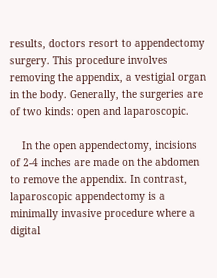results, doctors resort to appendectomy surgery. This procedure involves removing the appendix, a vestigial organ in the body. Generally, the surgeries are of two kinds: open and laparoscopic.

    In the open appendectomy, incisions of 2-4 inches are made on the abdomen to remove the appendix. In contrast, laparoscopic appendectomy is a minimally invasive procedure where a digital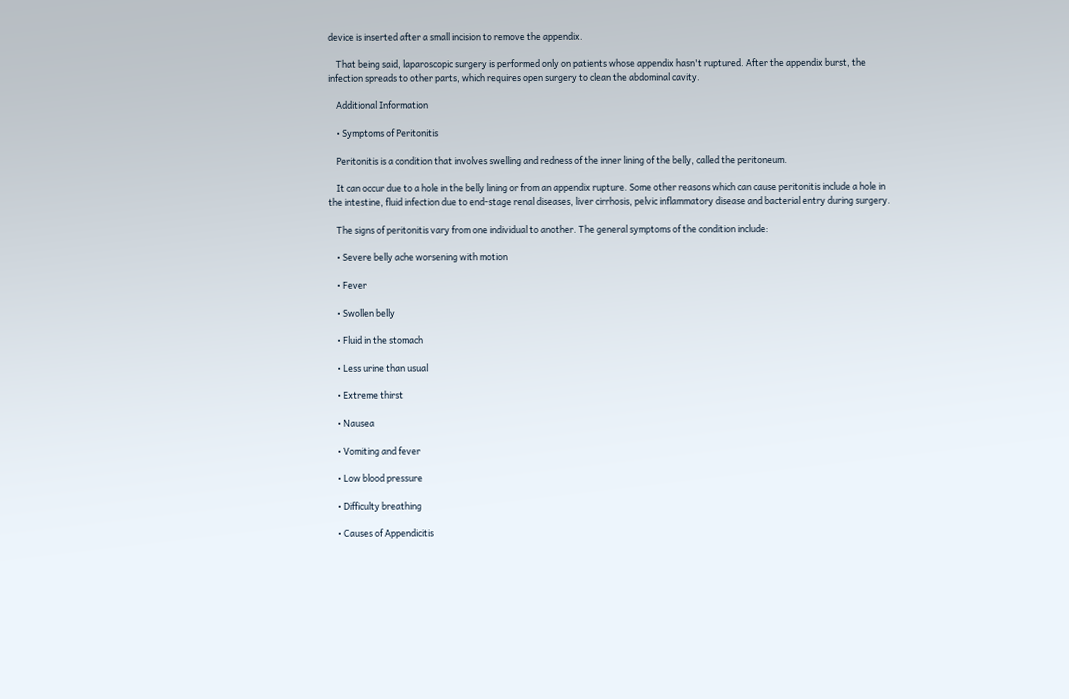device is inserted after a small incision to remove the appendix.

    That being said, laparoscopic surgery is performed only on patients whose appendix hasn't ruptured. After the appendix burst, the infection spreads to other parts, which requires open surgery to clean the abdominal cavity.

    Additional Information

    • Symptoms of Peritonitis

    Peritonitis is a condition that involves swelling and redness of the inner lining of the belly, called the peritoneum.

    It can occur due to a hole in the belly lining or from an appendix rupture. Some other reasons which can cause peritonitis include a hole in the intestine, fluid infection due to end-stage renal diseases, liver cirrhosis, pelvic inflammatory disease and bacterial entry during surgery.

    The signs of peritonitis vary from one individual to another. The general symptoms of the condition include:

    • Severe belly ache worsening with motion

    • Fever

    • Swollen belly

    • Fluid in the stomach

    • Less urine than usual

    • Extreme thirst

    • Nausea

    • Vomiting and fever

    • Low blood pressure

    • Difficulty breathing

    • Causes of Appendicitis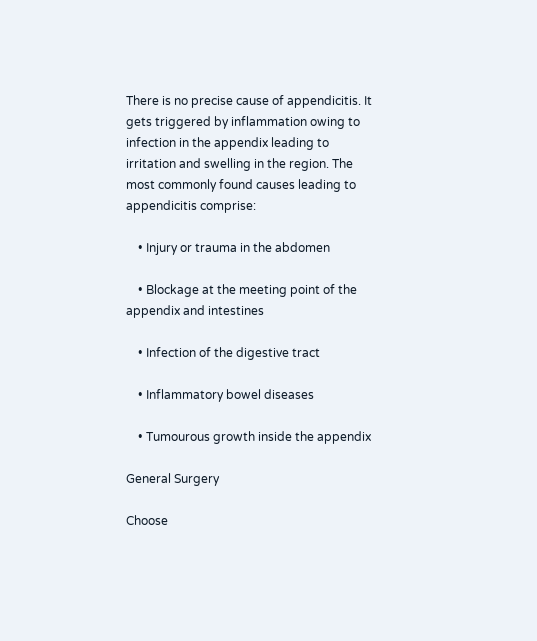There is no precise cause of appendicitis. It gets triggered by inflammation owing to infection in the appendix leading to irritation and swelling in the region. The most commonly found causes leading to appendicitis comprise:

    • Injury or trauma in the abdomen

    • Blockage at the meeting point of the appendix and intestines

    • Infection of the digestive tract

    • Inflammatory bowel diseases

    • Tumourous growth inside the appendix

General Surgery

Choose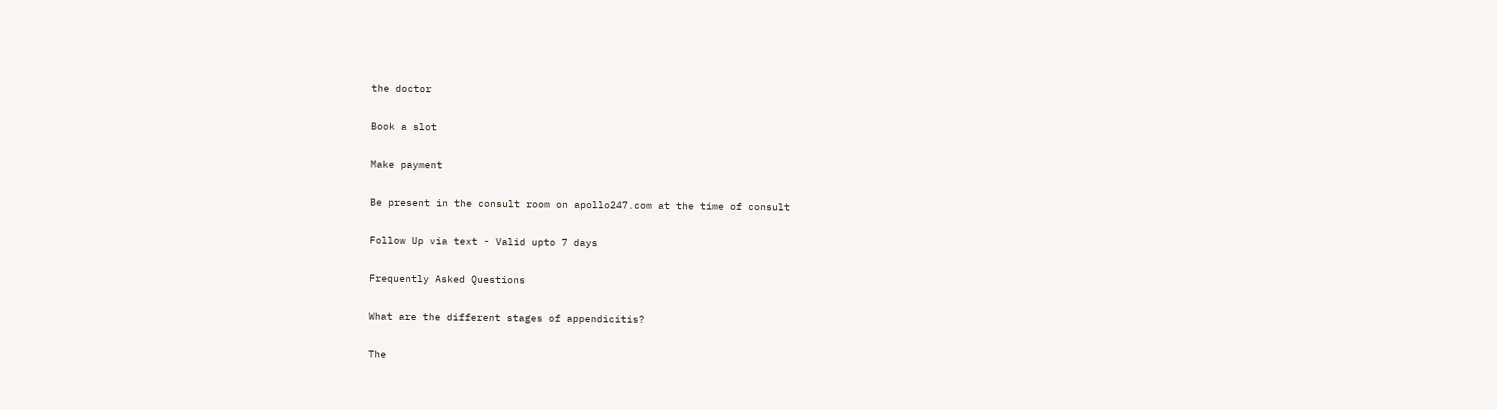the doctor

Book a slot

Make payment

Be present in the consult room on apollo247.com at the time of consult

Follow Up via text - Valid upto 7 days

Frequently Asked Questions

What are the different stages of appendicitis?

The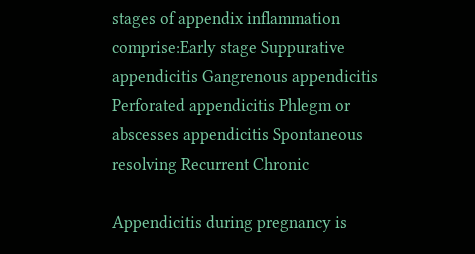stages of appendix inflammation comprise:Early stage Suppurative appendicitis Gangrenous appendicitis  Perforated appendicitis Phlegm or abscesses appendicitis Spontaneous resolving Recurrent Chronic

Appendicitis during pregnancy is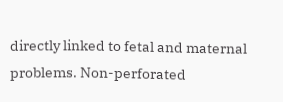directly linked to fetal and maternal problems. Non-perforated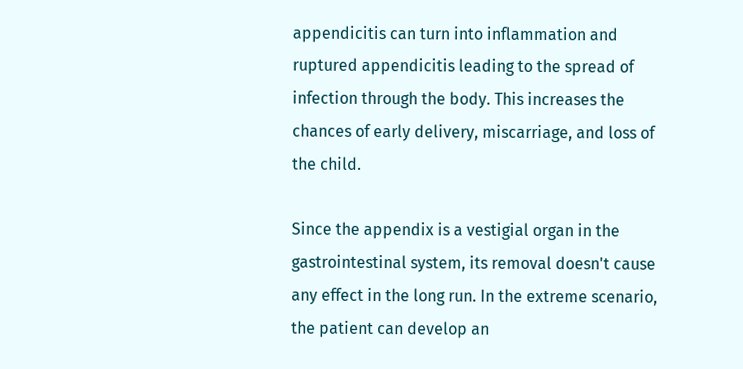appendicitis can turn into inflammation and ruptured appendicitis leading to the spread of infection through the body. This increases the chances of early delivery, miscarriage, and loss of the child.

Since the appendix is a vestigial organ in the gastrointestinal system, its removal doesn't cause any effect in the long run. In the extreme scenario, the patient can develop an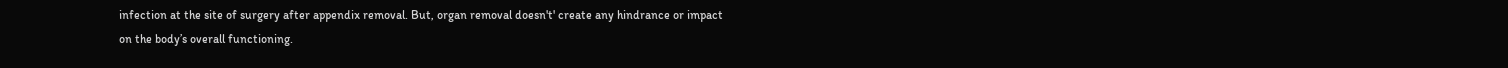infection at the site of surgery after appendix removal. But, organ removal doesn't' create any hindrance or impact on the body’s overall functioning.